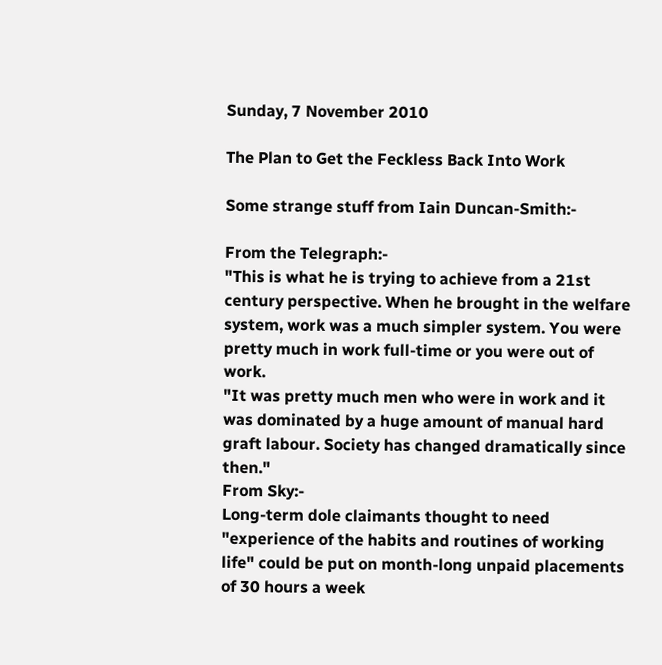Sunday, 7 November 2010

The Plan to Get the Feckless Back Into Work

Some strange stuff from Iain Duncan-Smith:-

From the Telegraph:-
"This is what he is trying to achieve from a 21st century perspective. When he brought in the welfare system, work was a much simpler system. You were pretty much in work full-time or you were out of work.
"It was pretty much men who were in work and it was dominated by a huge amount of manual hard graft labour. Society has changed dramatically since then."
From Sky:-
Long-term dole claimants thought to need "experience of the habits and routines of working life" could be put on month-long unpaid placements of 30 hours a week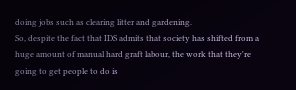doing jobs such as clearing litter and gardening.
So, despite the fact that IDS admits that society has shifted from a huge amount of manual hard graft labour, the work that they're going to get people to do is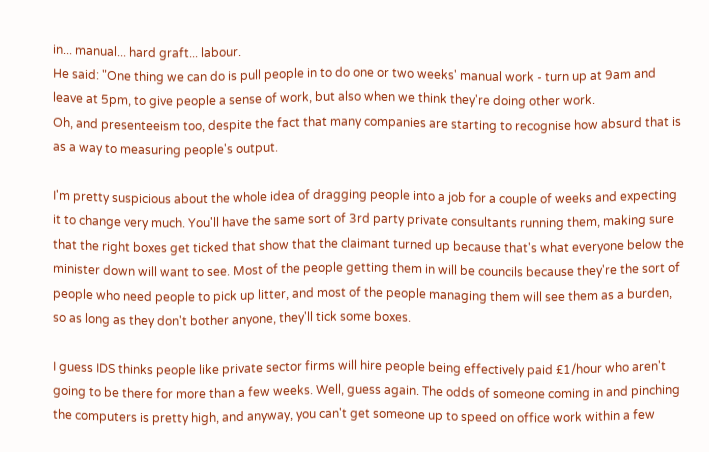in... manual... hard graft... labour.
He said: "One thing we can do is pull people in to do one or two weeks' manual work - turn up at 9am and leave at 5pm, to give people a sense of work, but also when we think they're doing other work.
Oh, and presenteeism too, despite the fact that many companies are starting to recognise how absurd that is as a way to measuring people's output.

I'm pretty suspicious about the whole idea of dragging people into a job for a couple of weeks and expecting it to change very much. You'll have the same sort of 3rd party private consultants running them, making sure that the right boxes get ticked that show that the claimant turned up because that's what everyone below the minister down will want to see. Most of the people getting them in will be councils because they're the sort of people who need people to pick up litter, and most of the people managing them will see them as a burden, so as long as they don't bother anyone, they'll tick some boxes.

I guess IDS thinks people like private sector firms will hire people being effectively paid £1/hour who aren't going to be there for more than a few weeks. Well, guess again. The odds of someone coming in and pinching the computers is pretty high, and anyway, you can't get someone up to speed on office work within a few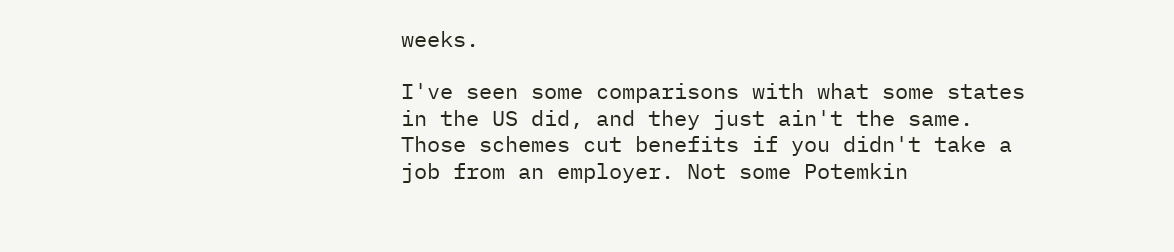weeks.

I've seen some comparisons with what some states in the US did, and they just ain't the same. Those schemes cut benefits if you didn't take a job from an employer. Not some Potemkin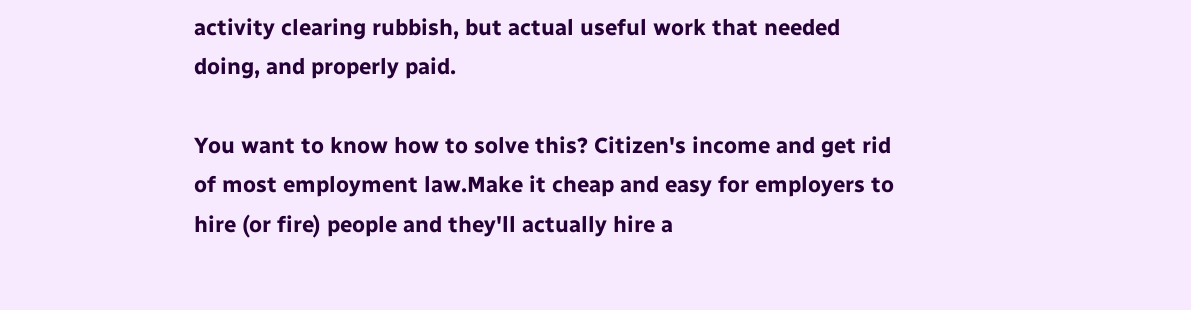activity clearing rubbish, but actual useful work that needed doing, and properly paid.

You want to know how to solve this? Citizen's income and get rid of most employment law.Make it cheap and easy for employers to hire (or fire) people and they'll actually hire a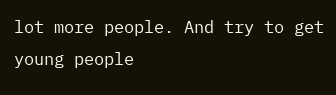lot more people. And try to get young people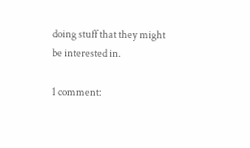doing stuff that they might be interested in.

1 comment: